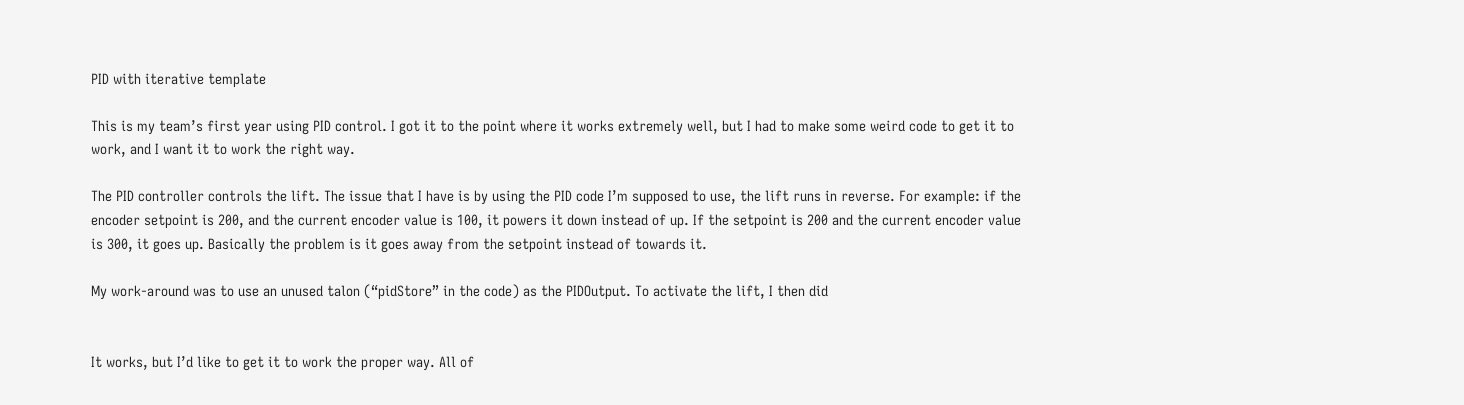PID with iterative template

This is my team’s first year using PID control. I got it to the point where it works extremely well, but I had to make some weird code to get it to work, and I want it to work the right way.

The PID controller controls the lift. The issue that I have is by using the PID code I’m supposed to use, the lift runs in reverse. For example: if the encoder setpoint is 200, and the current encoder value is 100, it powers it down instead of up. If the setpoint is 200 and the current encoder value is 300, it goes up. Basically the problem is it goes away from the setpoint instead of towards it.

My work-around was to use an unused talon (“pidStore” in the code) as the PIDOutput. To activate the lift, I then did


It works, but I’d like to get it to work the proper way. All of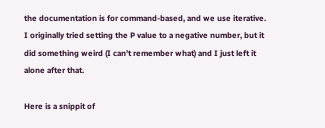the documentation is for command-based, and we use iterative. I originally tried setting the P value to a negative number, but it did something weird (I can’t remember what) and I just left it alone after that.

Here is a snippit of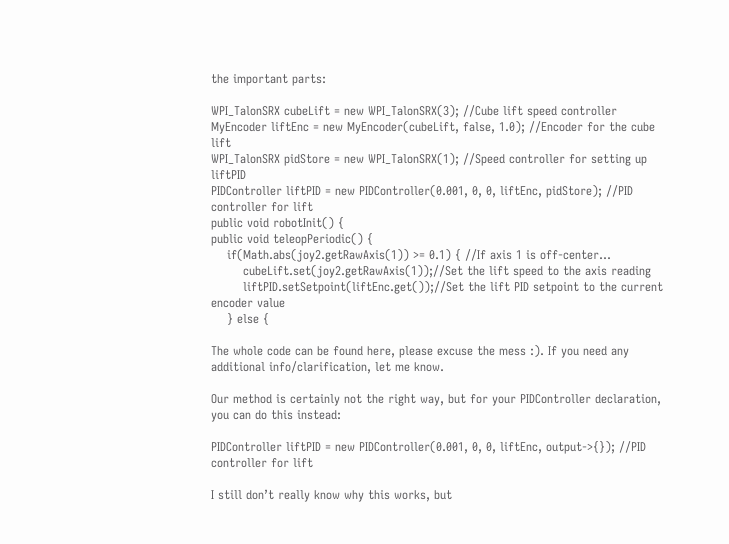the important parts:

WPI_TalonSRX cubeLift = new WPI_TalonSRX(3); //Cube lift speed controller
MyEncoder liftEnc = new MyEncoder(cubeLift, false, 1.0); //Encoder for the cube lift
WPI_TalonSRX pidStore = new WPI_TalonSRX(1); //Speed controller for setting up liftPID
PIDController liftPID = new PIDController(0.001, 0, 0, liftEnc, pidStore); //PID controller for lift
public void robotInit() {
public void teleopPeriodic() {
    if(Math.abs(joy2.getRawAxis(1)) >= 0.1) { //If axis 1 is off-center...
        cubeLift.set(joy2.getRawAxis(1));//Set the lift speed to the axis reading
        liftPID.setSetpoint(liftEnc.get());//Set the lift PID setpoint to the current encoder value
    } else {

The whole code can be found here, please excuse the mess :). If you need any additional info/clarification, let me know.

Our method is certainly not the right way, but for your PIDController declaration, you can do this instead:

PIDController liftPID = new PIDController(0.001, 0, 0, liftEnc, output->{}); //PID controller for lift

I still don’t really know why this works, but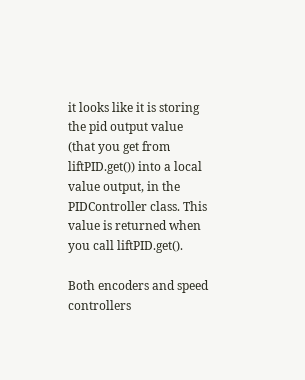it looks like it is storing the pid output value (that you get from liftPID.get()) into a local value output, in the PIDController class. This value is returned when you call liftPID.get().

Both encoders and speed controllers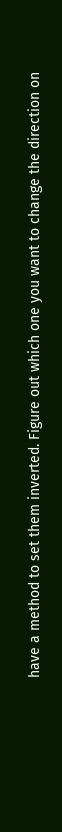have a method to set them inverted. Figure out which one you want to change the direction on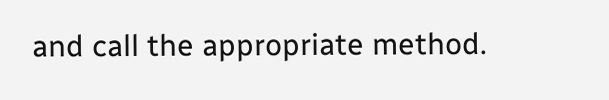and call the appropriate method.